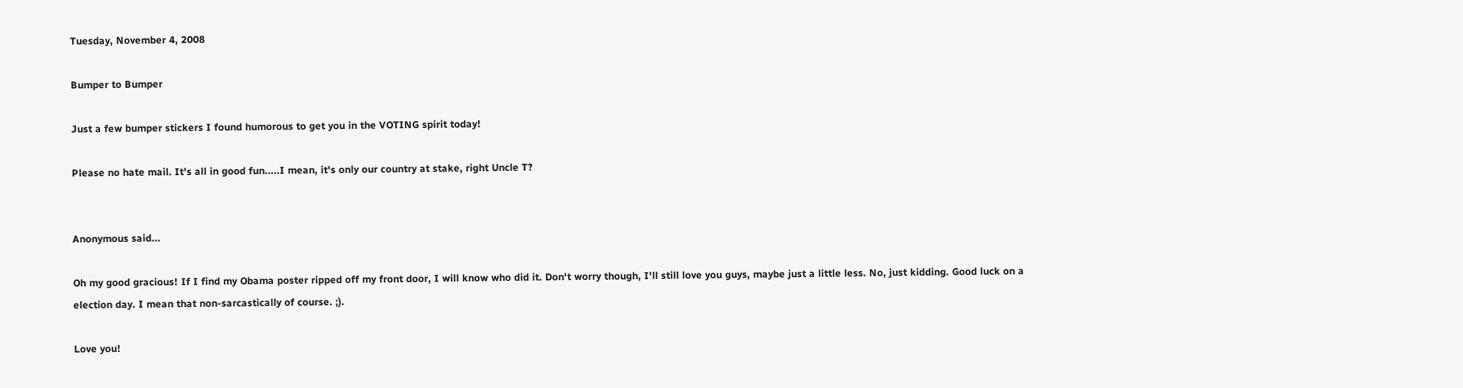Tuesday, November 4, 2008

Bumper to Bumper

Just a few bumper stickers I found humorous to get you in the VOTING spirit today!

Please no hate mail. It's all in good fun.....I mean, it's only our country at stake, right Uncle T?


Anonymous said...

Oh my good gracious! If I find my Obama poster ripped off my front door, I will know who did it. Don't worry though, I'll still love you guys, maybe just a little less. No, just kidding. Good luck on a election day. I mean that non-sarcastically of course. ;).

Love you!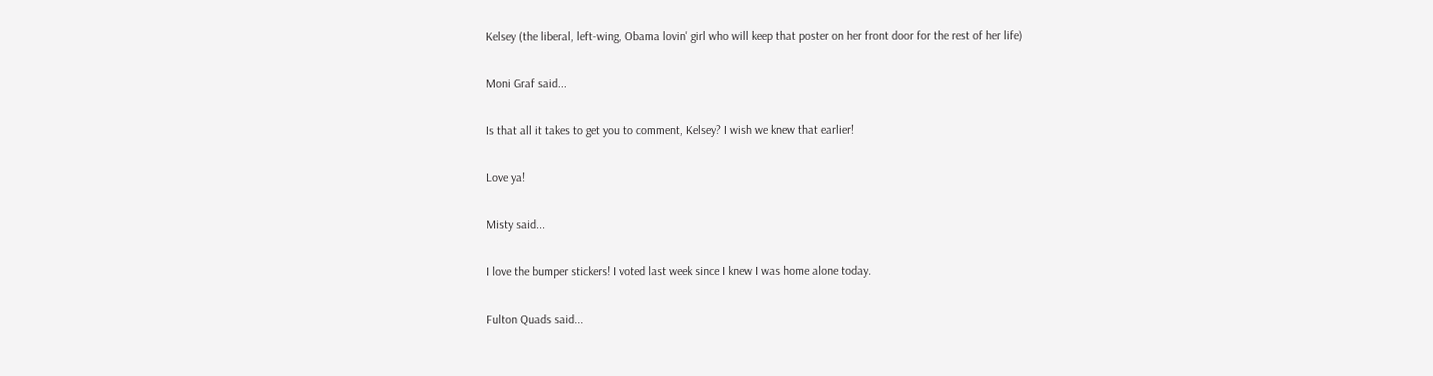Kelsey (the liberal, left-wing, Obama lovin' girl who will keep that poster on her front door for the rest of her life)

Moni Graf said...

Is that all it takes to get you to comment, Kelsey? I wish we knew that earlier!

Love ya!

Misty said...

I love the bumper stickers! I voted last week since I knew I was home alone today.

Fulton Quads said...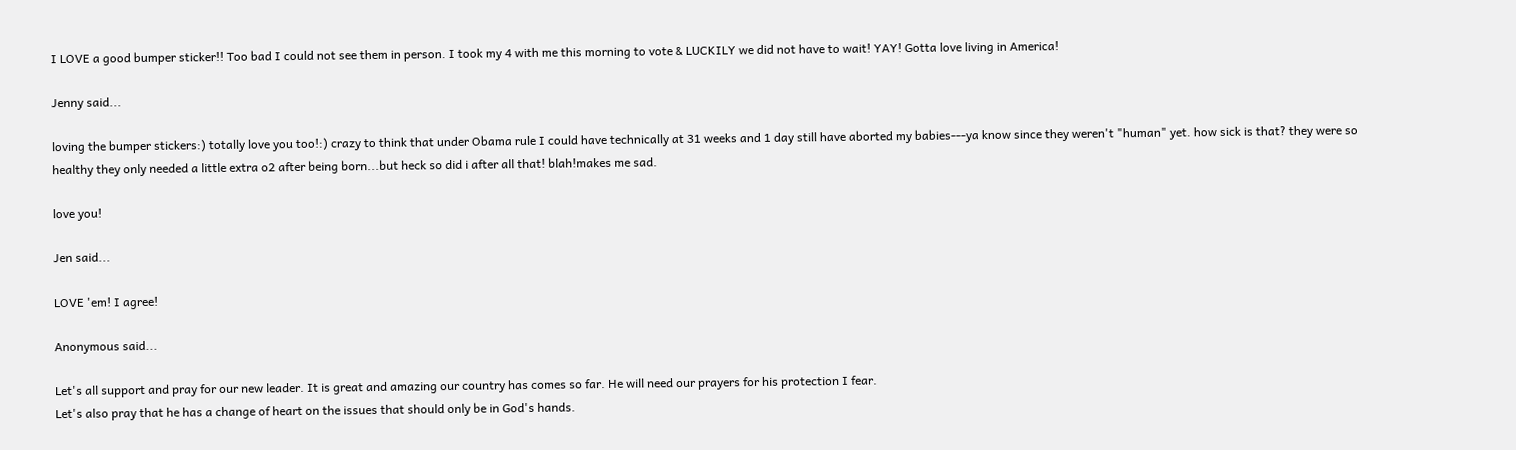I LOVE a good bumper sticker!! Too bad I could not see them in person. I took my 4 with me this morning to vote & LUCKILY we did not have to wait! YAY! Gotta love living in America!

Jenny said...

loving the bumper stickers:) totally love you too!:) crazy to think that under Obama rule I could have technically at 31 weeks and 1 day still have aborted my babies---ya know since they weren't "human" yet. how sick is that? they were so healthy they only needed a little extra o2 after being born...but heck so did i after all that! blah!makes me sad.

love you!

Jen said...

LOVE 'em! I agree!

Anonymous said...

Let's all support and pray for our new leader. It is great and amazing our country has comes so far. He will need our prayers for his protection I fear.
Let's also pray that he has a change of heart on the issues that should only be in God's hands.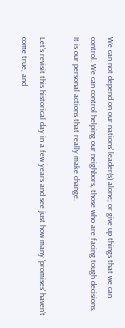We can not depend on our nations' leader(s) alone; or give up things that we can control. We can control helping our neighbors, those who are facing tough decisions.
It is our personal actions that really make change.

Let's revisit this historical day in a few years and see just how many 'promises' haven't come true, and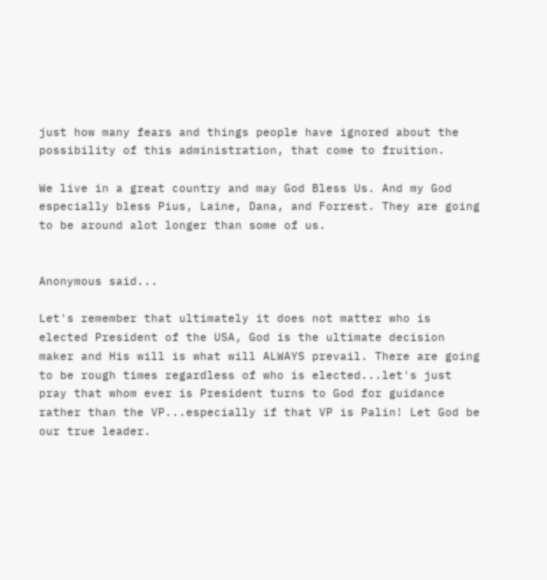just how many fears and things people have ignored about the possibility of this administration, that come to fruition.

We live in a great country and may God Bless Us. And my God especially bless Pius, Laine, Dana, and Forrest. They are going to be around alot longer than some of us.


Anonymous said...

Let's remember that ultimately it does not matter who is elected President of the USA, God is the ultimate decision maker and His will is what will ALWAYS prevail. There are going to be rough times regardless of who is elected...let's just pray that whom ever is President turns to God for guidance rather than the VP...especially if that VP is Palin! Let God be our true leader.